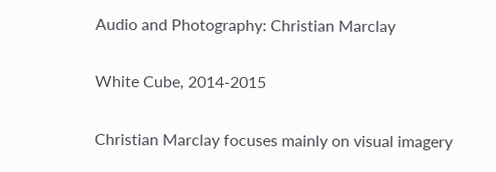Audio and Photography: Christian Marclay

White Cube, 2014-2015

Christian Marclay focuses mainly on visual imagery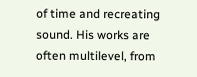of time and recreating sound. His works are often multilevel, from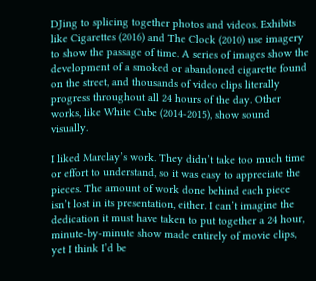DJing to splicing together photos and videos. Exhibits like Cigarettes (2016) and The Clock (2010) use imagery to show the passage of time. A series of images show the development of a smoked or abandoned cigarette found on the street, and thousands of video clips literally progress throughout all 24 hours of the day. Other works, like White Cube (2014-2015), show sound visually.

I liked Marclay’s work. They didn’t take too much time or effort to understand, so it was easy to appreciate the pieces. The amount of work done behind each piece isn’t lost in its presentation, either. I can’t imagine the dedication it must have taken to put together a 24 hour, minute-by-minute show made entirely of movie clips, yet I think I’d be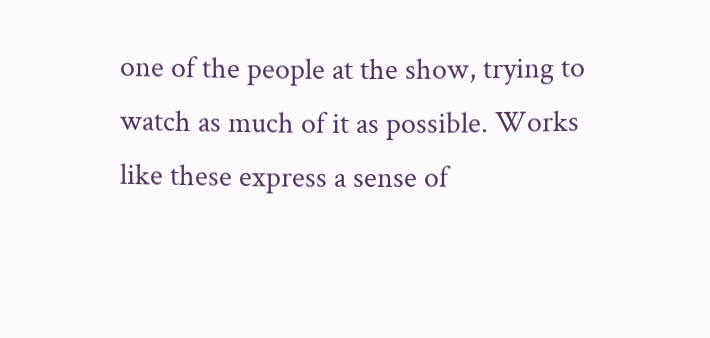one of the people at the show, trying to watch as much of it as possible. Works like these express a sense of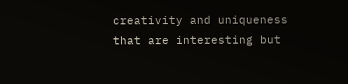creativity and uniqueness that are interesting but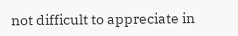not difficult to appreciate in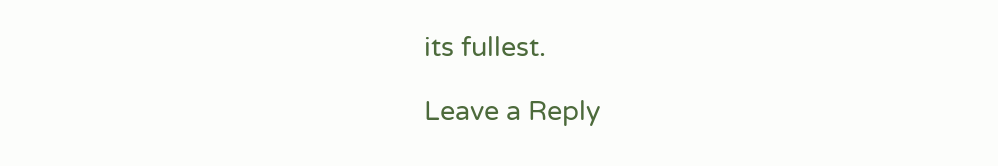its fullest.

Leave a Reply